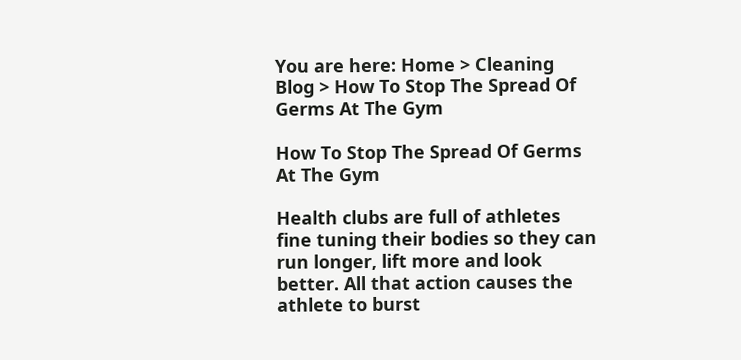You are here: Home > Cleaning Blog > How To Stop The Spread Of Germs At The Gym

How To Stop The Spread Of Germs At The Gym

Health clubs are full of athletes fine tuning their bodies so they can run longer, lift more and look better. All that action causes the athlete to burst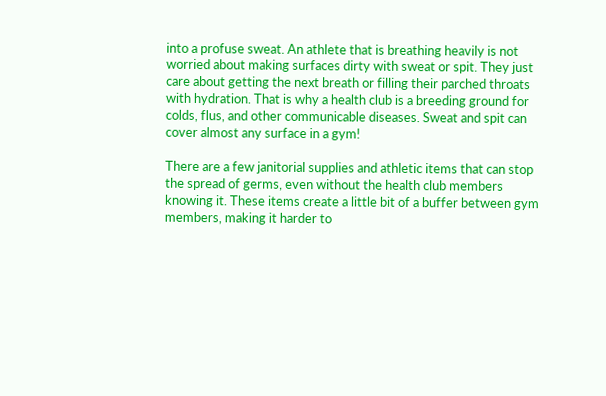into a profuse sweat. An athlete that is breathing heavily is not worried about making surfaces dirty with sweat or spit. They just care about getting the next breath or filling their parched throats with hydration. That is why a health club is a breeding ground for colds, flus, and other communicable diseases. Sweat and spit can cover almost any surface in a gym!

There are a few janitorial supplies and athletic items that can stop the spread of germs, even without the health club members knowing it. These items create a little bit of a buffer between gym members, making it harder to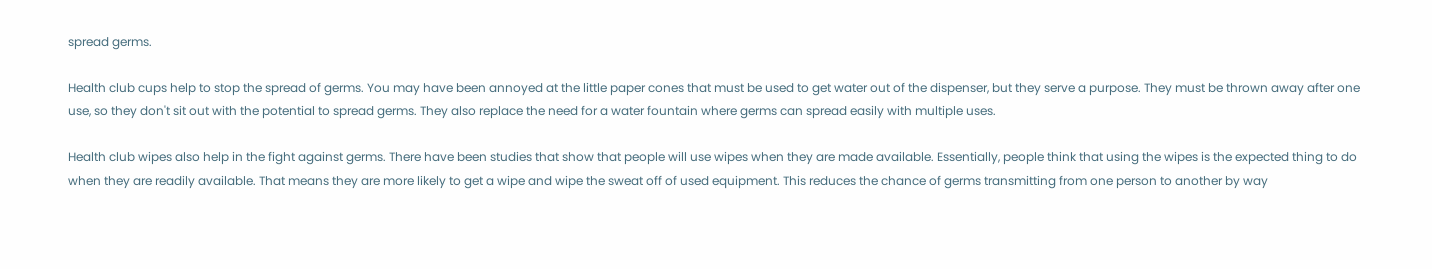spread germs.

Health club cups help to stop the spread of germs. You may have been annoyed at the little paper cones that must be used to get water out of the dispenser, but they serve a purpose. They must be thrown away after one use, so they don't sit out with the potential to spread germs. They also replace the need for a water fountain where germs can spread easily with multiple uses.

Health club wipes also help in the fight against germs. There have been studies that show that people will use wipes when they are made available. Essentially, people think that using the wipes is the expected thing to do when they are readily available. That means they are more likely to get a wipe and wipe the sweat off of used equipment. This reduces the chance of germs transmitting from one person to another by way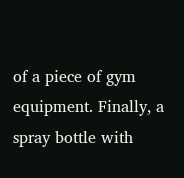of a piece of gym equipment. Finally, a spray bottle with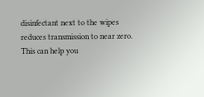disinfectant next to the wipes reduces transmission to near zero. This can help you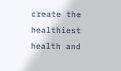create the healthiest health and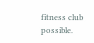fitness club possible.